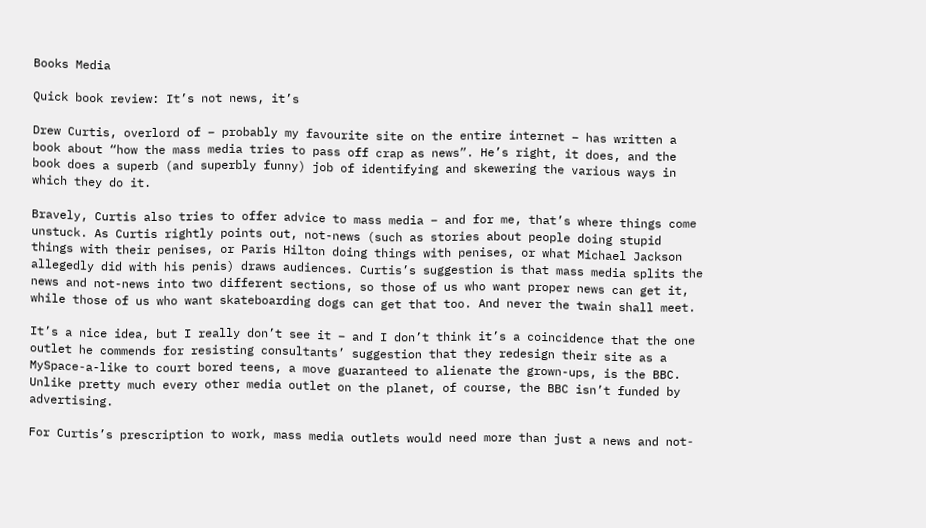Books Media

Quick book review: It’s not news, it’s

Drew Curtis, overlord of – probably my favourite site on the entire internet – has written a book about “how the mass media tries to pass off crap as news”. He’s right, it does, and the book does a superb (and superbly funny) job of identifying and skewering the various ways in which they do it.

Bravely, Curtis also tries to offer advice to mass media – and for me, that’s where things come unstuck. As Curtis rightly points out, not-news (such as stories about people doing stupid things with their penises, or Paris Hilton doing things with penises, or what Michael Jackson allegedly did with his penis) draws audiences. Curtis’s suggestion is that mass media splits the news and not-news into two different sections, so those of us who want proper news can get it, while those of us who want skateboarding dogs can get that too. And never the twain shall meet.

It’s a nice idea, but I really don’t see it – and I don’t think it’s a coincidence that the one outlet he commends for resisting consultants’ suggestion that they redesign their site as a MySpace-a-like to court bored teens, a move guaranteed to alienate the grown-ups, is the BBC. Unlike pretty much every other media outlet on the planet, of course, the BBC isn’t funded by advertising.

For Curtis’s prescription to work, mass media outlets would need more than just a news and not-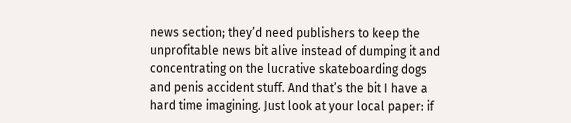news section; they’d need publishers to keep the unprofitable news bit alive instead of dumping it and concentrating on the lucrative skateboarding dogs and penis accident stuff. And that’s the bit I have a hard time imagining. Just look at your local paper: if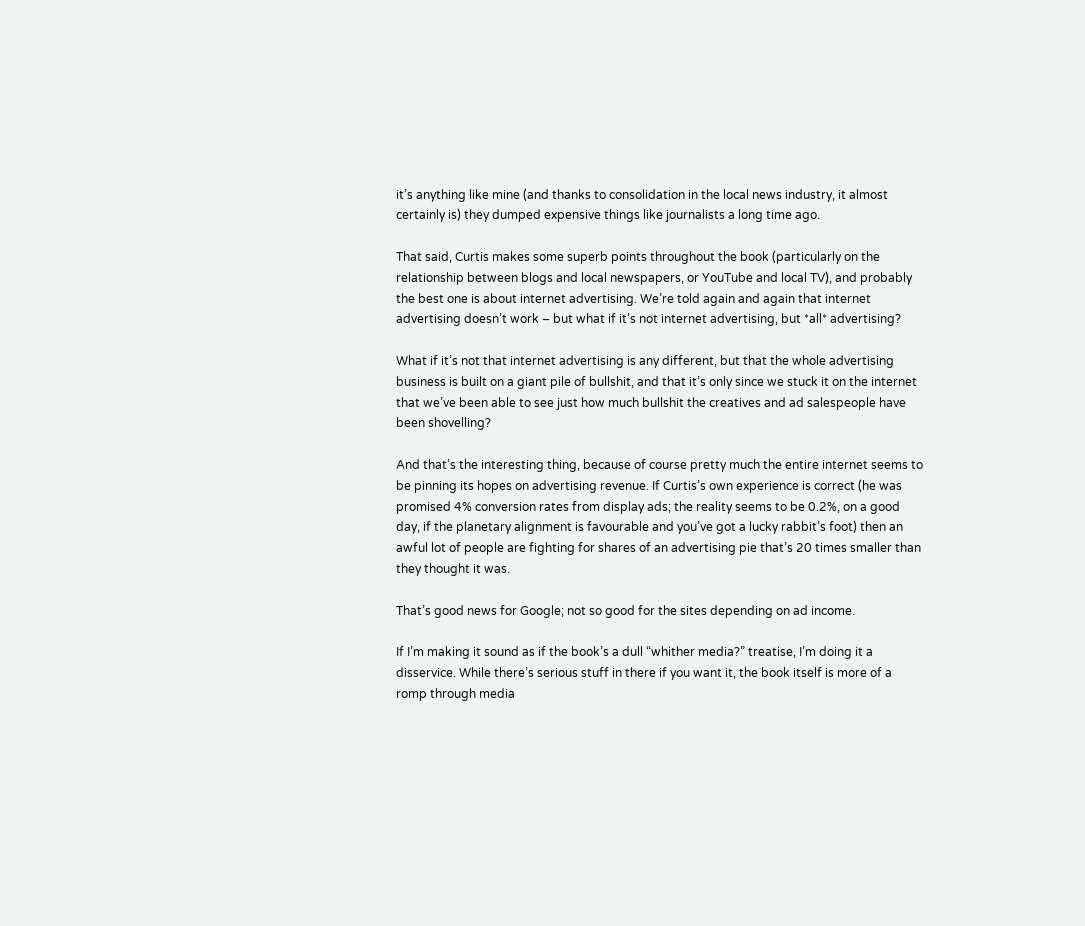it’s anything like mine (and thanks to consolidation in the local news industry, it almost certainly is) they dumped expensive things like journalists a long time ago.

That said, Curtis makes some superb points throughout the book (particularly on the relationship between blogs and local newspapers, or YouTube and local TV), and probably the best one is about internet advertising. We’re told again and again that internet advertising doesn’t work – but what if it’s not internet advertising, but *all* advertising?

What if it’s not that internet advertising is any different, but that the whole advertising business is built on a giant pile of bullshit, and that it’s only since we stuck it on the internet that we’ve been able to see just how much bullshit the creatives and ad salespeople have been shovelling?

And that’s the interesting thing, because of course pretty much the entire internet seems to be pinning its hopes on advertising revenue. If Curtis’s own experience is correct (he was promised 4% conversion rates from display ads; the reality seems to be 0.2%, on a good day, if the planetary alignment is favourable and you’ve got a lucky rabbit’s foot) then an awful lot of people are fighting for shares of an advertising pie that’s 20 times smaller than they thought it was.

That’s good news for Google; not so good for the sites depending on ad income.

If I’m making it sound as if the book’s a dull “whither media?” treatise, I’m doing it a disservice. While there’s serious stuff in there if you want it, the book itself is more of a romp through media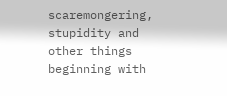scaremongering, stupidity and other things beginning with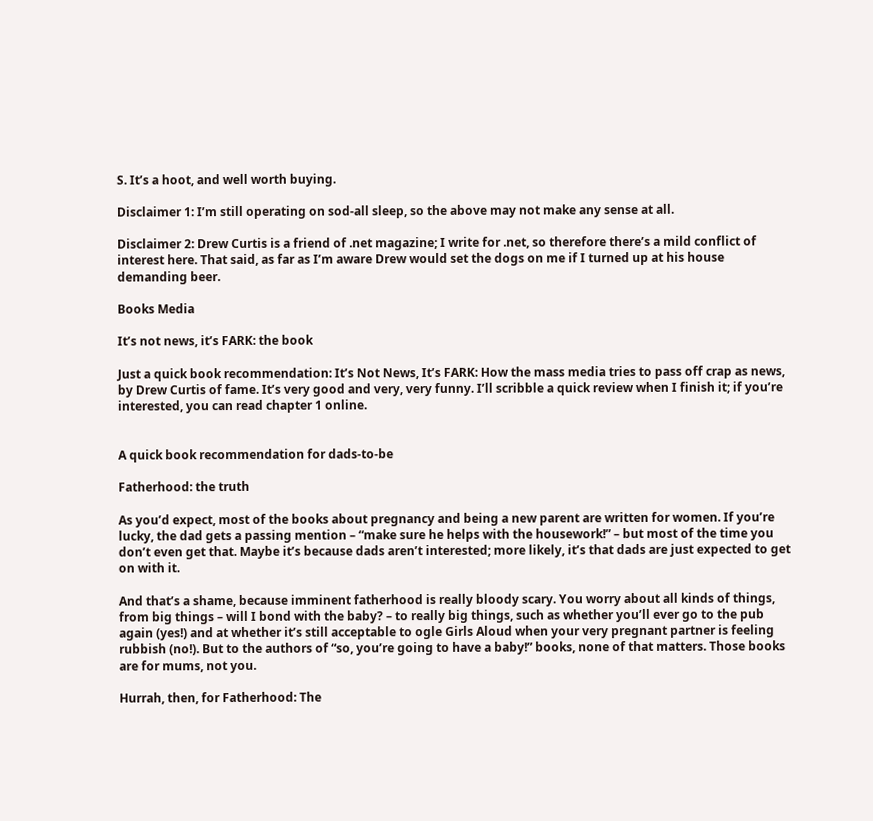S. It’s a hoot, and well worth buying.

Disclaimer 1: I’m still operating on sod-all sleep, so the above may not make any sense at all.

Disclaimer 2: Drew Curtis is a friend of .net magazine; I write for .net, so therefore there’s a mild conflict of interest here. That said, as far as I’m aware Drew would set the dogs on me if I turned up at his house demanding beer.

Books Media

It’s not news, it’s FARK: the book

Just a quick book recommendation: It’s Not News, It’s FARK: How the mass media tries to pass off crap as news, by Drew Curtis of fame. It’s very good and very, very funny. I’ll scribble a quick review when I finish it; if you’re interested, you can read chapter 1 online.


A quick book recommendation for dads-to-be

Fatherhood: the truth

As you’d expect, most of the books about pregnancy and being a new parent are written for women. If you’re lucky, the dad gets a passing mention – “make sure he helps with the housework!” – but most of the time you don’t even get that. Maybe it’s because dads aren’t interested; more likely, it’s that dads are just expected to get on with it.

And that’s a shame, because imminent fatherhood is really bloody scary. You worry about all kinds of things, from big things – will I bond with the baby? – to really big things, such as whether you’ll ever go to the pub again (yes!) and at whether it’s still acceptable to ogle Girls Aloud when your very pregnant partner is feeling rubbish (no!). But to the authors of “so, you’re going to have a baby!” books, none of that matters. Those books are for mums, not you.

Hurrah, then, for Fatherhood: The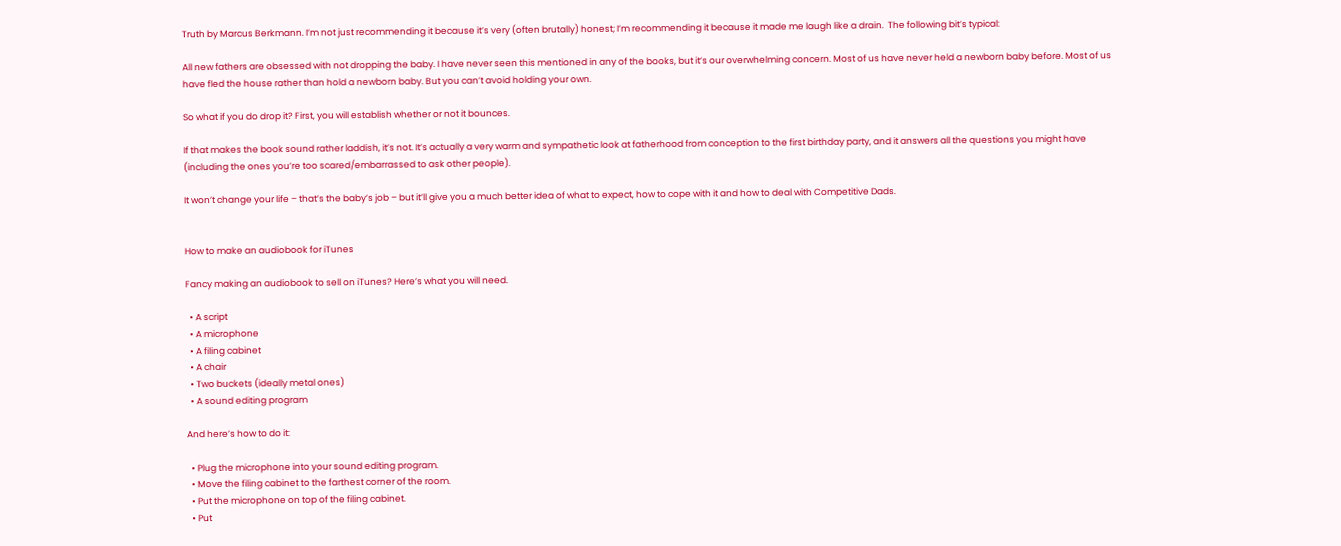Truth by Marcus Berkmann. I’m not just recommending it because it’s very (often brutally) honest; I’m recommending it because it made me laugh like a drain.  The following bit’s typical:

All new fathers are obsessed with not dropping the baby. I have never seen this mentioned in any of the books, but it’s our overwhelming concern. Most of us have never held a newborn baby before. Most of us have fled the house rather than hold a newborn baby. But you can’t avoid holding your own.

So what if you do drop it? First, you will establish whether or not it bounces.

If that makes the book sound rather laddish, it’s not. It’s actually a very warm and sympathetic look at fatherhood from conception to the first birthday party, and it answers all the questions you might have (including the ones you’re too scared/embarrassed to ask other people).

It won’t change your life – that’s the baby’s job – but it’ll give you a much better idea of what to expect, how to cope with it and how to deal with Competitive Dads.


How to make an audiobook for iTunes

Fancy making an audiobook to sell on iTunes? Here’s what you will need.

  • A script
  • A microphone
  • A filing cabinet
  • A chair
  • Two buckets (ideally metal ones)
  • A sound editing program

And here’s how to do it:

  • Plug the microphone into your sound editing program.
  • Move the filing cabinet to the farthest corner of the room.
  • Put the microphone on top of the filing cabinet.
  • Put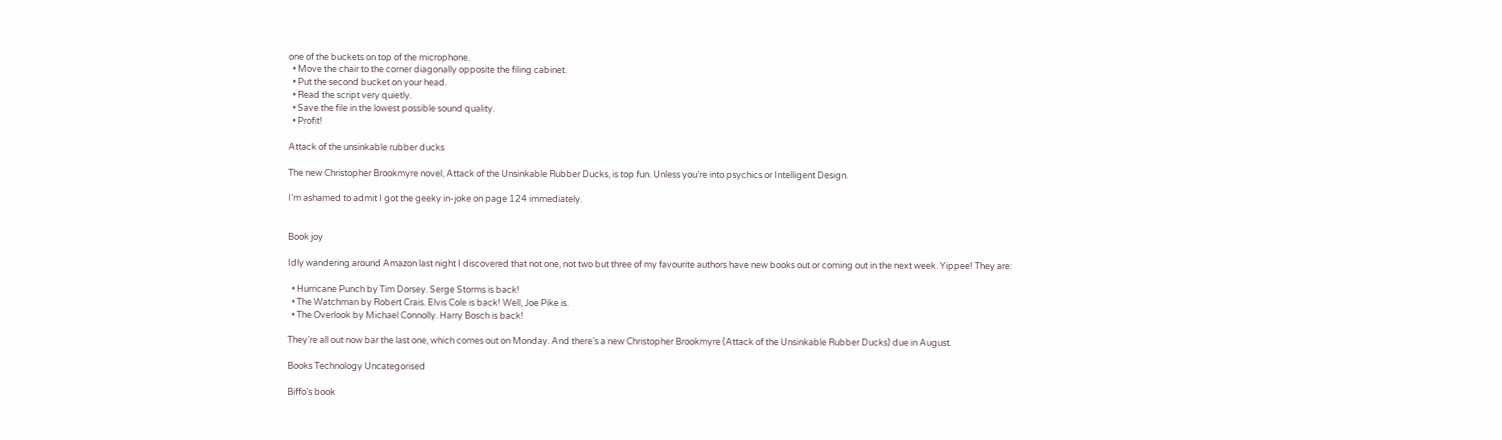one of the buckets on top of the microphone.
  • Move the chair to the corner diagonally opposite the filing cabinet.
  • Put the second bucket on your head.
  • Read the script very quietly.
  • Save the file in the lowest possible sound quality.
  • Profit!

Attack of the unsinkable rubber ducks

The new Christopher Brookmyre novel, Attack of the Unsinkable Rubber Ducks, is top fun. Unless you’re into psychics or Intelligent Design.

I’m ashamed to admit I got the geeky in-joke on page 124 immediately.


Book joy

Idly wandering around Amazon last night I discovered that not one, not two but three of my favourite authors have new books out or coming out in the next week. Yippee! They are:

  • Hurricane Punch by Tim Dorsey. Serge Storms is back!
  • The Watchman by Robert Crais. Elvis Cole is back! Well, Joe Pike is.
  • The Overlook by Michael Connolly. Harry Bosch is back!

They’re all out now bar the last one, which comes out on Monday. And there’s a new Christopher Brookmyre (Attack of the Unsinkable Rubber Ducks) due in August.

Books Technology Uncategorised

Biffo’s book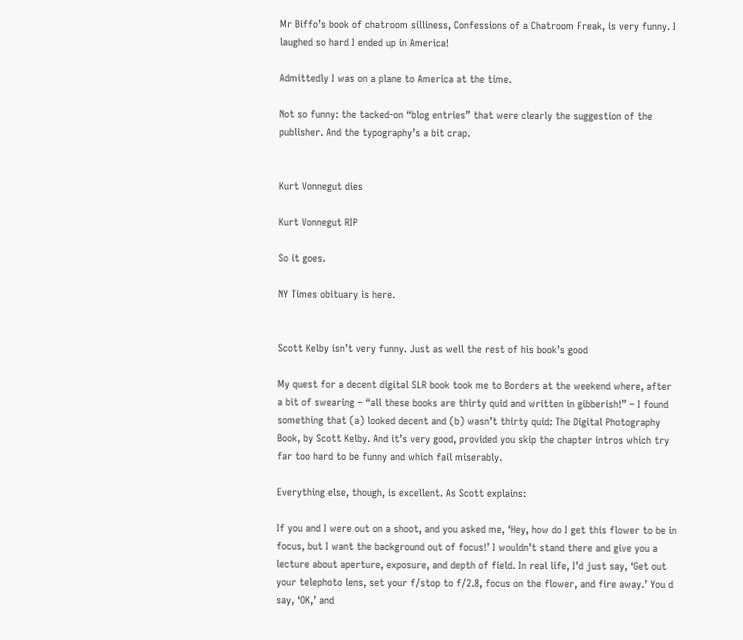Mr Biffo’s book of chatroom silliness, Confessions of a Chatroom Freak, is very funny. I laughed so hard I ended up in America!

Admittedly I was on a plane to America at the time.

Not so funny: the tacked-on “blog entries” that were clearly the suggestion of the publisher. And the typography’s a bit crap.


Kurt Vonnegut dies

Kurt Vonnegut RIP

So it goes.

NY Times obituary is here.


Scott Kelby isn’t very funny. Just as well the rest of his book’s good

My quest for a decent digital SLR book took me to Borders at the weekend where, after a bit of swearing – “all these books are thirty quid and written in gibberish!” – I found something that (a) looked decent and (b) wasn’t thirty quid: The Digital Photography Book, by Scott Kelby. And it’s very good, provided you skip the chapter intros which try far too hard to be funny and which fail miserably.

Everything else, though, is excellent. As Scott explains:

If you and I were out on a shoot, and you asked me, ‘Hey, how do I get this flower to be in focus, but I want the background out of focus!’ I wouldn’t stand there and give you a lecture about aperture, exposure, and depth of field. In real life, I’d just say, ‘Get out your telephoto lens, set your f/stop to f/2.8, focus on the flower, and fire away.’ You d say, ‘OK,’ and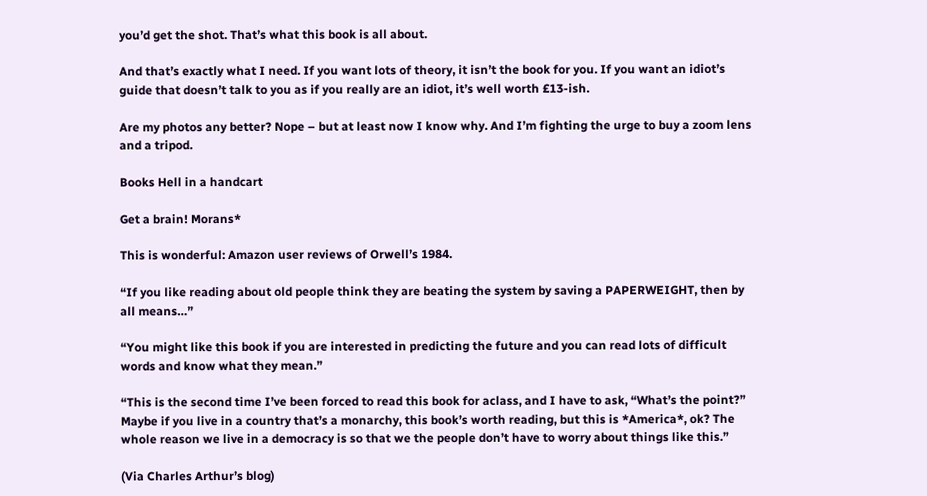you’d get the shot. That’s what this book is all about.

And that’s exactly what I need. If you want lots of theory, it isn’t the book for you. If you want an idiot’s guide that doesn’t talk to you as if you really are an idiot, it’s well worth £13-ish.

Are my photos any better? Nope – but at least now I know why. And I’m fighting the urge to buy a zoom lens and a tripod.

Books Hell in a handcart

Get a brain! Morans*

This is wonderful: Amazon user reviews of Orwell’s 1984.

“If you like reading about old people think they are beating the system by saving a PAPERWEIGHT, then by all means…”

“You might like this book if you are interested in predicting the future and you can read lots of difficult words and know what they mean.”

“This is the second time I’ve been forced to read this book for aclass, and I have to ask, “What’s the point?” Maybe if you live in a country that’s a monarchy, this book’s worth reading, but this is *America*, ok? The whole reason we live in a democracy is so that we the people don’t have to worry about things like this.”

(Via Charles Arthur’s blog)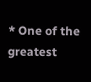* One of the greatest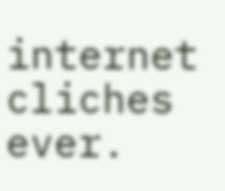internet cliches ever.